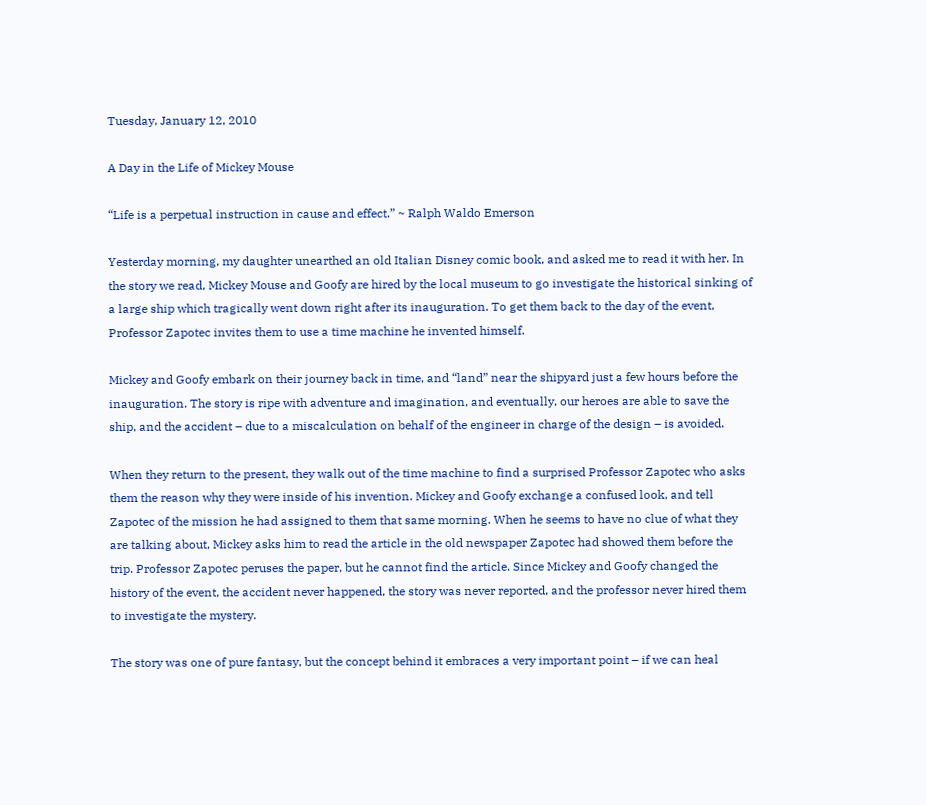Tuesday, January 12, 2010

A Day in the Life of Mickey Mouse

“Life is a perpetual instruction in cause and effect.” ~ Ralph Waldo Emerson

Yesterday morning, my daughter unearthed an old Italian Disney comic book, and asked me to read it with her. In the story we read, Mickey Mouse and Goofy are hired by the local museum to go investigate the historical sinking of a large ship which tragically went down right after its inauguration. To get them back to the day of the event, Professor Zapotec invites them to use a time machine he invented himself.

Mickey and Goofy embark on their journey back in time, and “land” near the shipyard just a few hours before the inauguration. The story is ripe with adventure and imagination, and eventually, our heroes are able to save the ship, and the accident – due to a miscalculation on behalf of the engineer in charge of the design – is avoided.

When they return to the present, they walk out of the time machine to find a surprised Professor Zapotec who asks them the reason why they were inside of his invention. Mickey and Goofy exchange a confused look, and tell Zapotec of the mission he had assigned to them that same morning. When he seems to have no clue of what they are talking about, Mickey asks him to read the article in the old newspaper Zapotec had showed them before the trip. Professor Zapotec peruses the paper, but he cannot find the article. Since Mickey and Goofy changed the history of the event, the accident never happened, the story was never reported, and the professor never hired them to investigate the mystery.

The story was one of pure fantasy, but the concept behind it embraces a very important point – if we can heal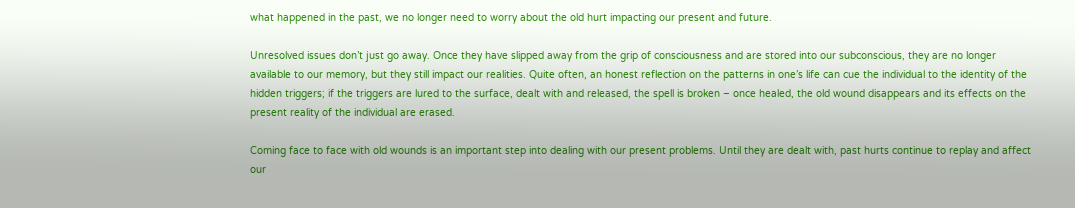what happened in the past, we no longer need to worry about the old hurt impacting our present and future.

Unresolved issues don’t just go away. Once they have slipped away from the grip of consciousness and are stored into our subconscious, they are no longer available to our memory, but they still impact our realities. Quite often, an honest reflection on the patterns in one’s life can cue the individual to the identity of the hidden triggers; if the triggers are lured to the surface, dealt with and released, the spell is broken – once healed, the old wound disappears and its effects on the present reality of the individual are erased.

Coming face to face with old wounds is an important step into dealing with our present problems. Until they are dealt with, past hurts continue to replay and affect our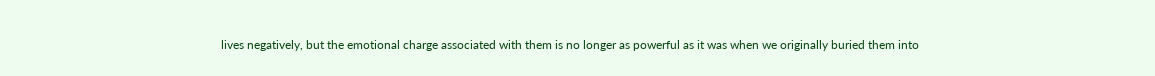lives negatively, but the emotional charge associated with them is no longer as powerful as it was when we originally buried them into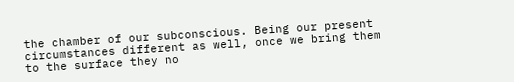the chamber of our subconscious. Being our present circumstances different as well, once we bring them to the surface they no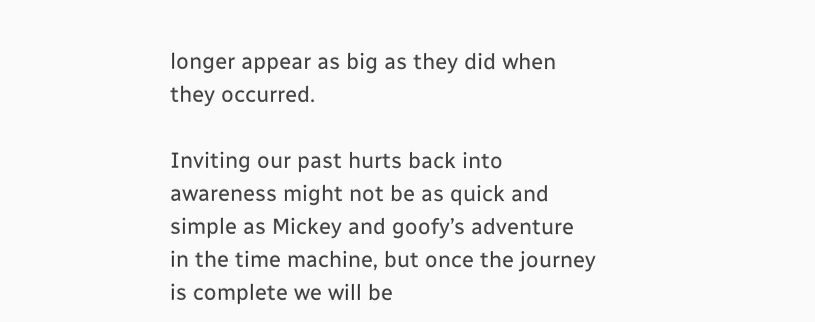longer appear as big as they did when they occurred.

Inviting our past hurts back into awareness might not be as quick and simple as Mickey and goofy’s adventure in the time machine, but once the journey is complete we will be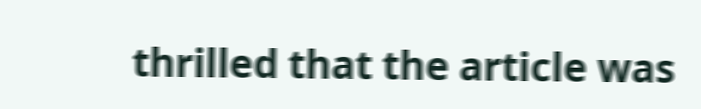thrilled that the article was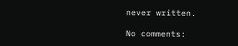never written.

No comments: